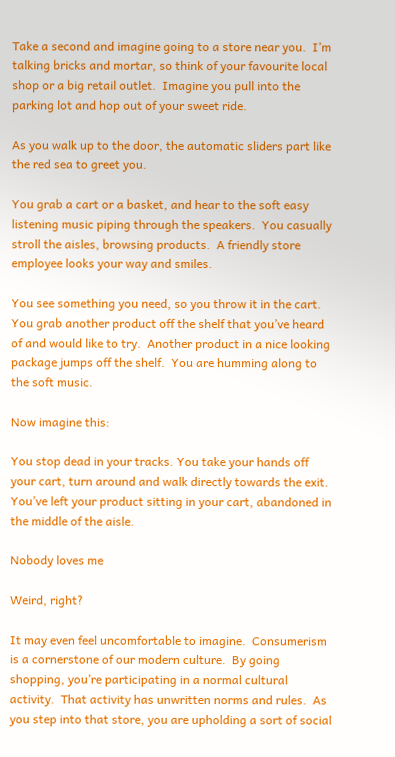Take a second and imagine going to a store near you.  I’m talking bricks and mortar, so think of your favourite local shop or a big retail outlet.  Imagine you pull into the parking lot and hop out of your sweet ride.

As you walk up to the door, the automatic sliders part like the red sea to greet you.

You grab a cart or a basket, and hear to the soft easy listening music piping through the speakers.  You casually stroll the aisles, browsing products.  A friendly store employee looks your way and smiles.

You see something you need, so you throw it in the cart.  You grab another product off the shelf that you’ve heard of and would like to try.  Another product in a nice looking package jumps off the shelf.  You are humming along to the soft music.

Now imagine this:

You stop dead in your tracks. You take your hands off your cart, turn around and walk directly towards the exit.  You’ve left your product sitting in your cart, abandoned in the middle of the aisle.

Nobody loves me

Weird, right?

It may even feel uncomfortable to imagine.  Consumerism is a cornerstone of our modern culture.  By going shopping, you’re participating in a normal cultural activity.  That activity has unwritten norms and rules.  As you step into that store, you are upholding a sort of social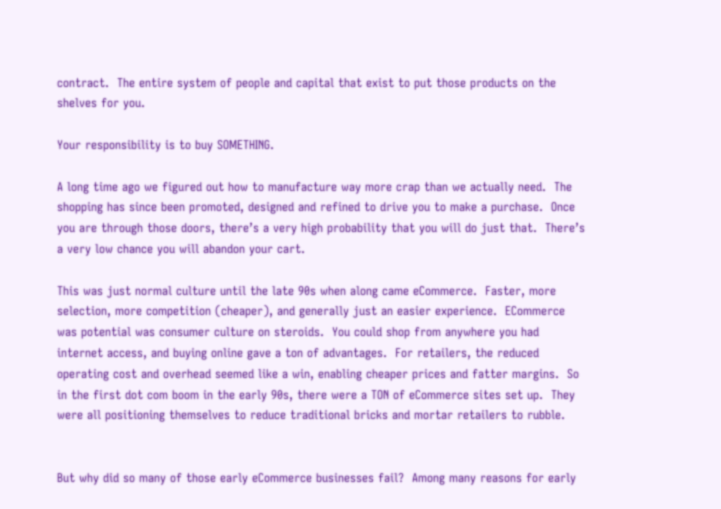contract.  The entire system of people and capital that exist to put those products on the shelves for you.

Your responsibility is to buy SOMETHING.

A long time ago we figured out how to manufacture way more crap than we actually need.  The shopping has since been promoted, designed and refined to drive you to make a purchase.  Once you are through those doors, there’s a very high probability that you will do just that.  There’s a very low chance you will abandon your cart.

This was just normal culture until the late 90s when along came eCommerce.  Faster, more selection, more competition (cheaper), and generally just an easier experience.  ECommerce was potential was consumer culture on steroids.  You could shop from anywhere you had internet access, and buying online gave a ton of advantages.  For retailers, the reduced operating cost and overhead seemed like a win, enabling cheaper prices and fatter margins.  So in the first dot com boom in the early 90s, there were a TON of eCommerce sites set up.  They were all positioning themselves to reduce traditional bricks and mortar retailers to rubble.


But why did so many of those early eCommerce businesses fail?  Among many reasons for early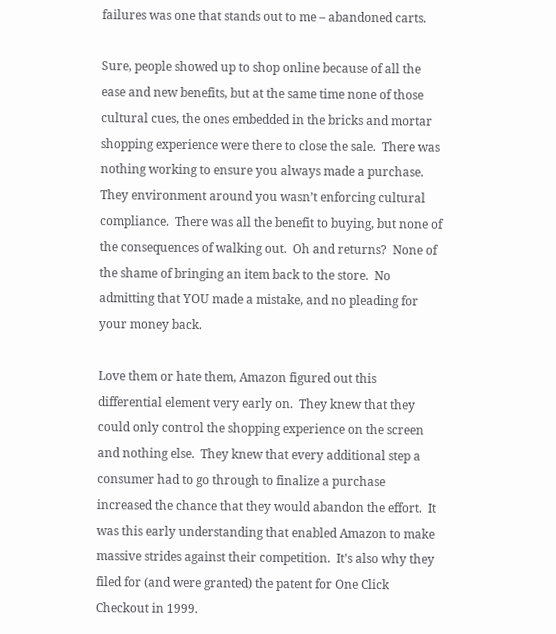failures was one that stands out to me – abandoned carts.

Sure, people showed up to shop online because of all the ease and new benefits, but at the same time none of those cultural cues, the ones embedded in the bricks and mortar shopping experience were there to close the sale.  There was nothing working to ensure you always made a purchase.  They environment around you wasn’t enforcing cultural compliance.  There was all the benefit to buying, but none of the consequences of walking out.  Oh and returns?  None of the shame of bringing an item back to the store.  No admitting that YOU made a mistake, and no pleading for your money back.

Love them or hate them, Amazon figured out this differential element very early on.  They knew that they could only control the shopping experience on the screen and nothing else.  They knew that every additional step a consumer had to go through to finalize a purchase increased the chance that they would abandon the effort.  It was this early understanding that enabled Amazon to make massive strides against their competition.  It’s also why they filed for (and were granted) the patent for One Click Checkout in 1999.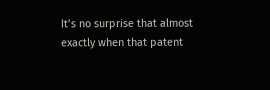It’s no surprise that almost exactly when that patent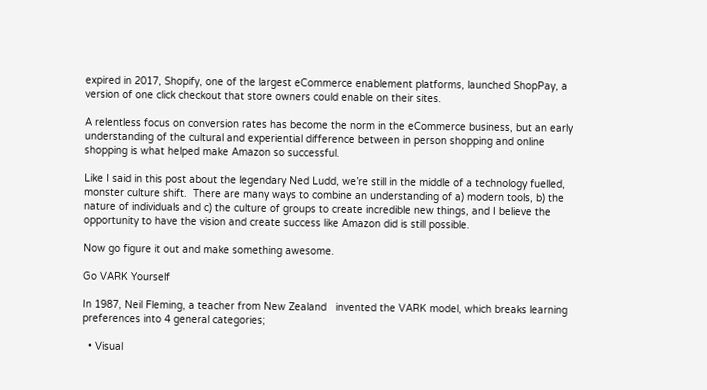expired in 2017, Shopify, one of the largest eCommerce enablement platforms, launched ShopPay, a version of one click checkout that store owners could enable on their sites.

A relentless focus on conversion rates has become the norm in the eCommerce business, but an early understanding of the cultural and experiential difference between in person shopping and online shopping is what helped make Amazon so successful.

Like I said in this post about the legendary Ned Ludd, we’re still in the middle of a technology fuelled, monster culture shift.  There are many ways to combine an understanding of a) modern tools, b) the nature of individuals and c) the culture of groups to create incredible new things, and I believe the opportunity to have the vision and create success like Amazon did is still possible.

Now go figure it out and make something awesome.

Go VARK Yourself

In 1987, Neil Fleming, a teacher from New Zealand   invented the VARK model, which breaks learning preferences into 4 general categories;

  • Visual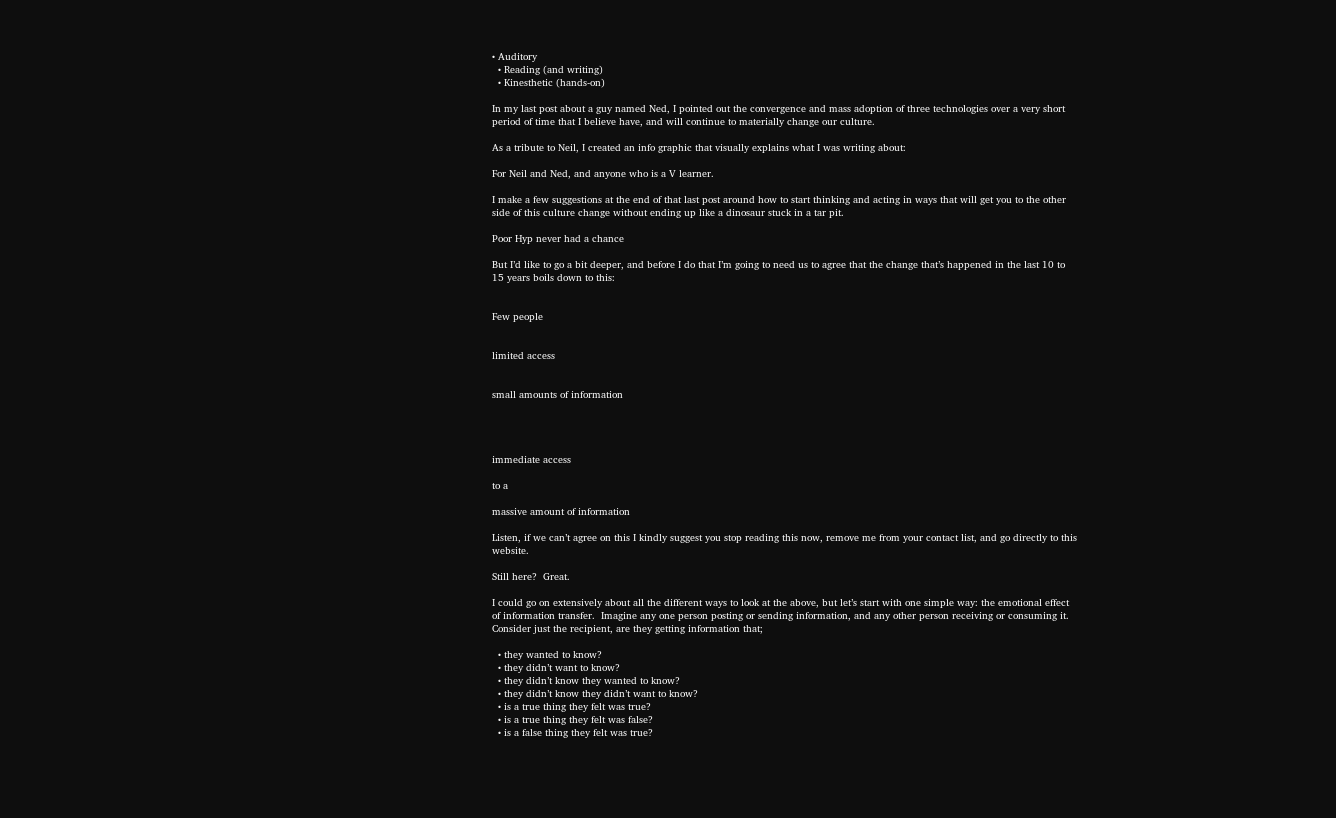• Auditory
  • Reading (and writing)
  • Kinesthetic (hands-on)

In my last post about a guy named Ned, I pointed out the convergence and mass adoption of three technologies over a very short period of time that I believe have, and will continue to materially change our culture.

As a tribute to Neil, I created an info graphic that visually explains what I was writing about:

For Neil and Ned, and anyone who is a V learner.

I make a few suggestions at the end of that last post around how to start thinking and acting in ways that will get you to the other side of this culture change without ending up like a dinosaur stuck in a tar pit.

Poor Hyp never had a chance

But I’d like to go a bit deeper, and before I do that I’m going to need us to agree that the change that’s happened in the last 10 to 15 years boils down to this:


Few people


limited access


small amounts of information




immediate access

to a

massive amount of information

Listen, if we can’t agree on this I kindly suggest you stop reading this now, remove me from your contact list, and go directly to this website.

Still here?  Great.

I could go on extensively about all the different ways to look at the above, but let’s start with one simple way: the emotional effect of information transfer.  Imagine any one person posting or sending information, and any other person receiving or consuming it.  Consider just the recipient, are they getting information that;

  • they wanted to know?
  • they didn’t want to know?
  • they didn’t know they wanted to know?
  • they didn’t know they didn’t want to know?
  • is a true thing they felt was true?
  • is a true thing they felt was false?
  • is a false thing they felt was true?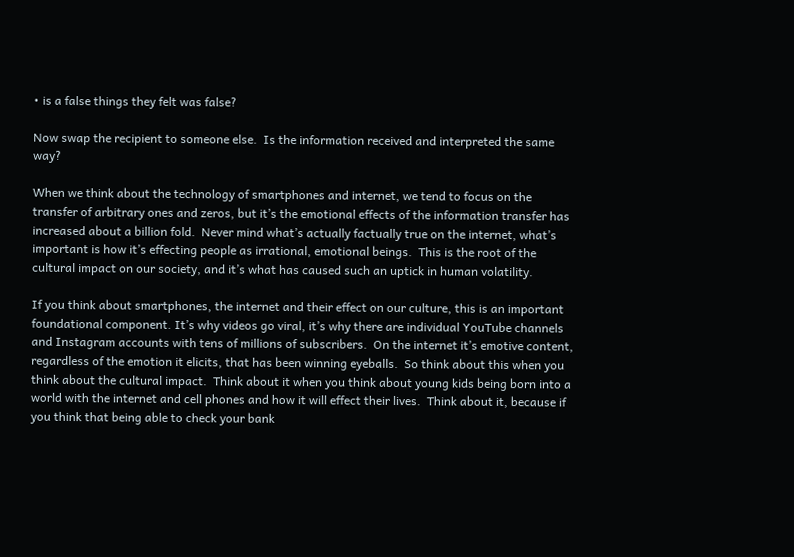• is a false things they felt was false?

Now swap the recipient to someone else.  Is the information received and interpreted the same way?

When we think about the technology of smartphones and internet, we tend to focus on the transfer of arbitrary ones and zeros, but it’s the emotional effects of the information transfer has increased about a billion fold.  Never mind what’s actually factually true on the internet, what’s important is how it’s effecting people as irrational, emotional beings.  This is the root of the cultural impact on our society, and it’s what has caused such an uptick in human volatility.

If you think about smartphones, the internet and their effect on our culture, this is an important foundational component. It’s why videos go viral, it’s why there are individual YouTube channels and Instagram accounts with tens of millions of subscribers.  On the internet it’s emotive content, regardless of the emotion it elicits, that has been winning eyeballs.  So think about this when you think about the cultural impact.  Think about it when you think about young kids being born into a world with the internet and cell phones and how it will effect their lives.  Think about it, because if you think that being able to check your bank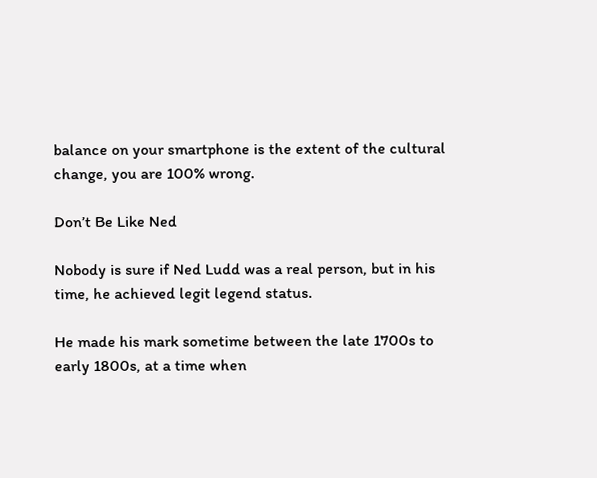balance on your smartphone is the extent of the cultural change, you are 100% wrong.

Don’t Be Like Ned

Nobody is sure if Ned Ludd was a real person, but in his time, he achieved legit legend status.

He made his mark sometime between the late 1700s to early 1800s, at a time when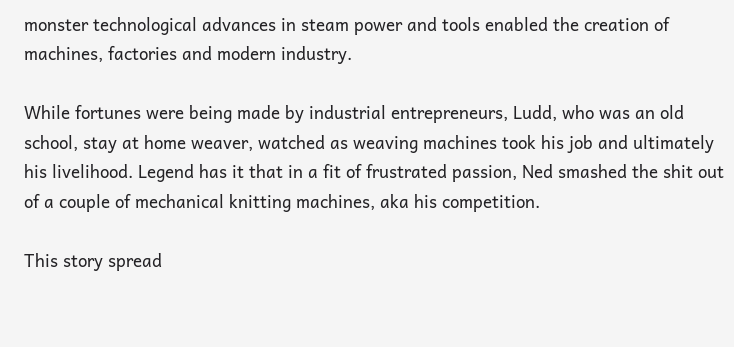monster technological advances in steam power and tools enabled the creation of machines, factories and modern industry.

While fortunes were being made by industrial entrepreneurs, Ludd, who was an old school, stay at home weaver, watched as weaving machines took his job and ultimately his livelihood. Legend has it that in a fit of frustrated passion, Ned smashed the shit out of a couple of mechanical knitting machines, aka his competition.

This story spread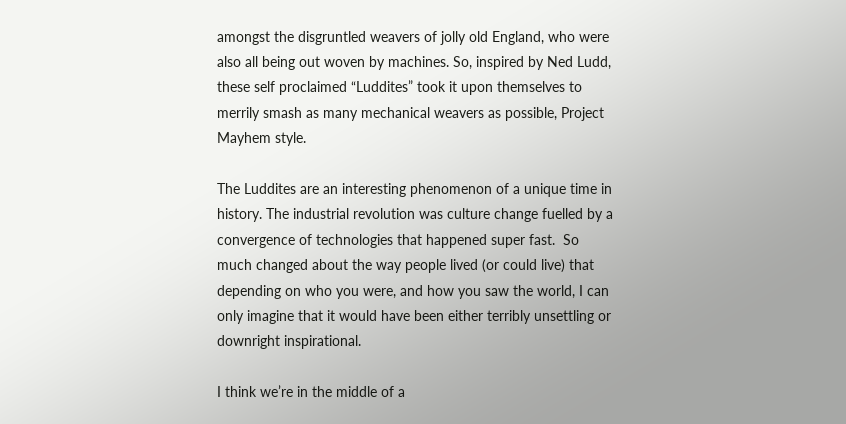amongst the disgruntled weavers of jolly old England, who were also all being out woven by machines. So, inspired by Ned Ludd, these self proclaimed “Luddites” took it upon themselves to merrily smash as many mechanical weavers as possible, Project Mayhem style.

The Luddites are an interesting phenomenon of a unique time in history. The industrial revolution was culture change fuelled by a convergence of technologies that happened super fast.  So much changed about the way people lived (or could live) that depending on who you were, and how you saw the world, I can only imagine that it would have been either terribly unsettling or downright inspirational.

I think we’re in the middle of a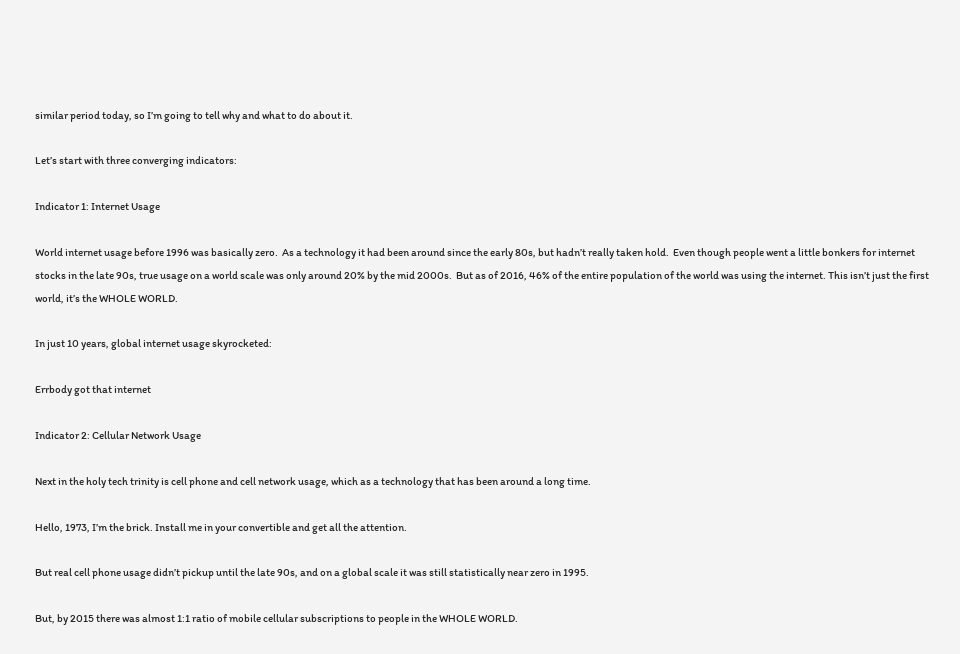similar period today, so I’m going to tell why and what to do about it.

Let’s start with three converging indicators:

Indicator 1: Internet Usage

World internet usage before 1996 was basically zero.  As a technology it had been around since the early 80s, but hadn’t really taken hold.  Even though people went a little bonkers for internet stocks in the late 90s, true usage on a world scale was only around 20% by the mid 2000s.  But as of 2016, 46% of the entire population of the world was using the internet. This isn’t just the first world, it’s the WHOLE WORLD.

In just 10 years, global internet usage skyrocketed:

Errbody got that internet

Indicator 2: Cellular Network Usage

Next in the holy tech trinity is cell phone and cell network usage, which as a technology that has been around a long time.

Hello, 1973, I’m the brick. Install me in your convertible and get all the attention.

But real cell phone usage didn’t pickup until the late 90s, and on a global scale it was still statistically near zero in 1995.

But, by 2015 there was almost 1:1 ratio of mobile cellular subscriptions to people in the WHOLE WORLD.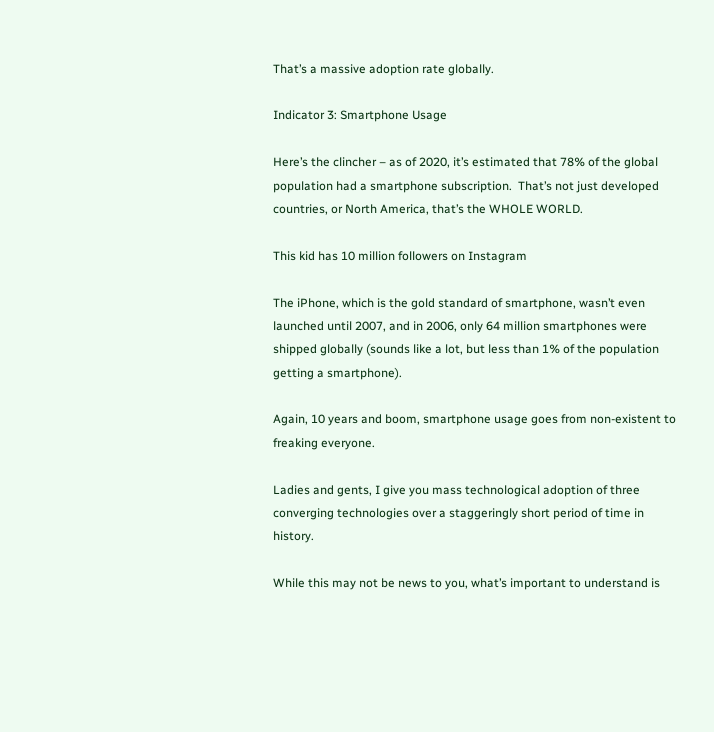That’s a massive adoption rate globally.

Indicator 3: Smartphone Usage

Here’s the clincher – as of 2020, it’s estimated that 78% of the global population had a smartphone subscription.  That’s not just developed countries, or North America, that’s the WHOLE WORLD.

This kid has 10 million followers on Instagram

The iPhone, which is the gold standard of smartphone, wasn’t even launched until 2007, and in 2006, only 64 million smartphones were shipped globally (sounds like a lot, but less than 1% of the population getting a smartphone).

Again, 10 years and boom, smartphone usage goes from non-existent to freaking everyone.

Ladies and gents, I give you mass technological adoption of three converging technologies over a staggeringly short period of time in history.

While this may not be news to you, what’s important to understand is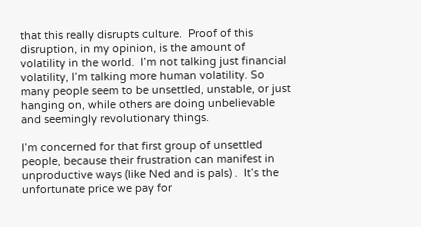that this really disrupts culture.  Proof of this disruption, in my opinion, is the amount of volatility in the world.  I’m not talking just financial volatility, I’m talking more human volatility. So many people seem to be unsettled, unstable, or just hanging on, while others are doing unbelievable and seemingly revolutionary things.

I’m concerned for that first group of unsettled people, because their frustration can manifest in unproductive ways (like Ned and is pals) .  It’s the unfortunate price we pay for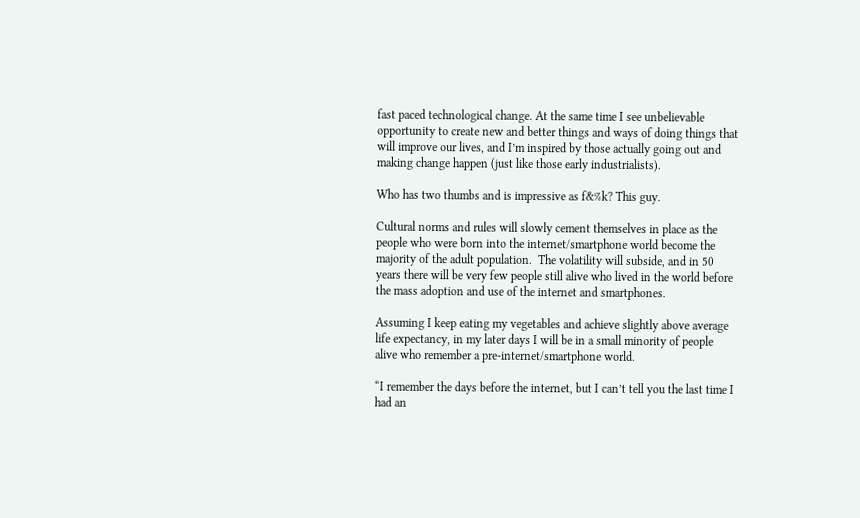fast paced technological change. At the same time I see unbelievable opportunity to create new and better things and ways of doing things that will improve our lives, and I’m inspired by those actually going out and making change happen (just like those early industrialists).

Who has two thumbs and is impressive as f&%k? This guy.

Cultural norms and rules will slowly cement themselves in place as the people who were born into the internet/smartphone world become the majority of the adult population.  The volatility will subside, and in 50 years there will be very few people still alive who lived in the world before the mass adoption and use of the internet and smartphones.

Assuming I keep eating my vegetables and achieve slightly above average life expectancy, in my later days I will be in a small minority of people alive who remember a pre-internet/smartphone world.

“I remember the days before the internet, but I can’t tell you the last time I had an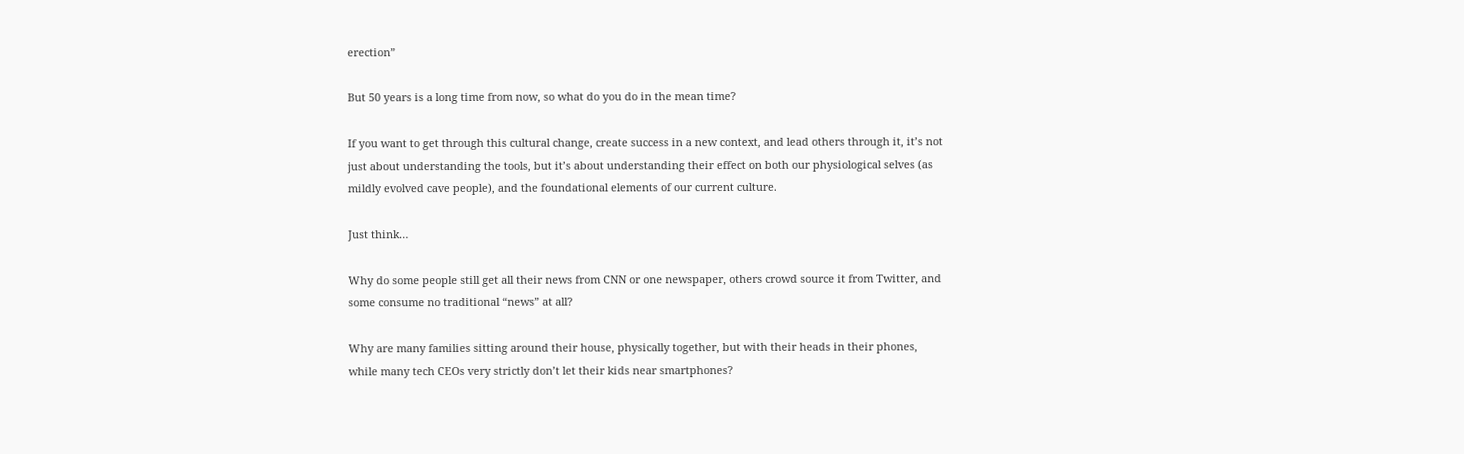erection”

But 50 years is a long time from now, so what do you do in the mean time?

If you want to get through this cultural change, create success in a new context, and lead others through it, it’s not just about understanding the tools, but it’s about understanding their effect on both our physiological selves (as mildly evolved cave people), and the foundational elements of our current culture.

Just think…

Why do some people still get all their news from CNN or one newspaper, others crowd source it from Twitter, and some consume no traditional “news” at all?

Why are many families sitting around their house, physically together, but with their heads in their phones, while many tech CEOs very strictly don’t let their kids near smartphones?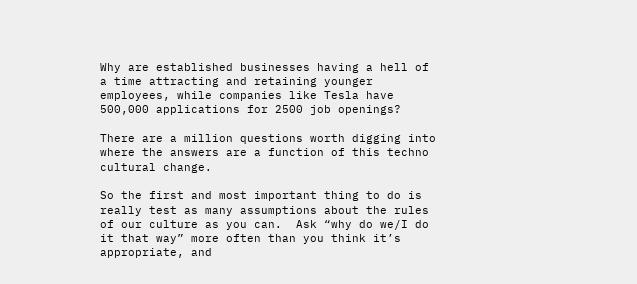Why are established businesses having a hell of a time attracting and retaining younger employees, while companies like Tesla have 500,000 applications for 2500 job openings?

There are a million questions worth digging into where the answers are a function of this techno cultural change.

So the first and most important thing to do is really test as many assumptions about the rules of our culture as you can.  Ask “why do we/I do it that way” more often than you think it’s appropriate, and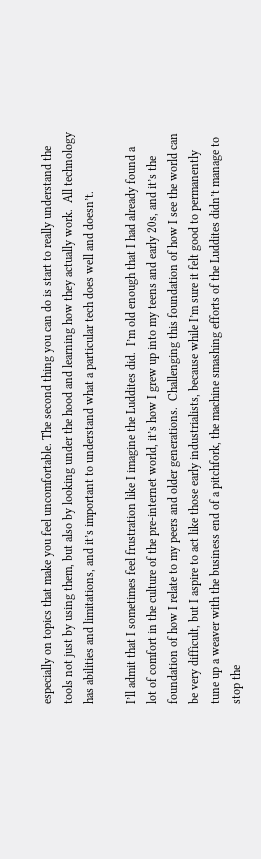especially on topics that make you feel uncomfortable. The second thing you can do is start to really understand the tools not just by using them, but also by looking under the hood and learning how they actually work.  All technology has abilities and limitations, and it’s important to understand what a particular tech does well and doesn’t.

I’ll admit that I sometimes feel frustration like I imagine the Luddites did.  I’m old enough that I had already found a lot of comfort in the culture of the pre-internet world, it’s how I grew up into my teens and early 20s, and it’s the foundation of how I relate to my peers and older generations.  Challenging this foundation of how I see the world can be very difficult, but I aspire to act like those early industrialists, because while I’m sure it felt good to permanently tune up a weaver with the business end of a pitchfork, the machine smashing efforts of the Luddites didn’t manage to stop the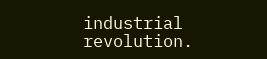industrial revolution.